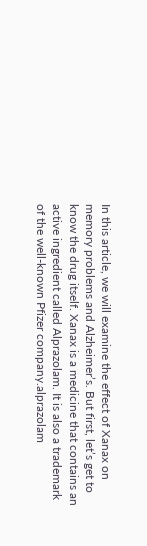In this article, we will examine the effect of Xanax on memory problems and Alzheimer’s. But first, let’s get to know the drug itself. Xanax is a medicine that contains an active ingredient called Alprazolam. It is also a trademark of the well-known Pfizer company.alprazolam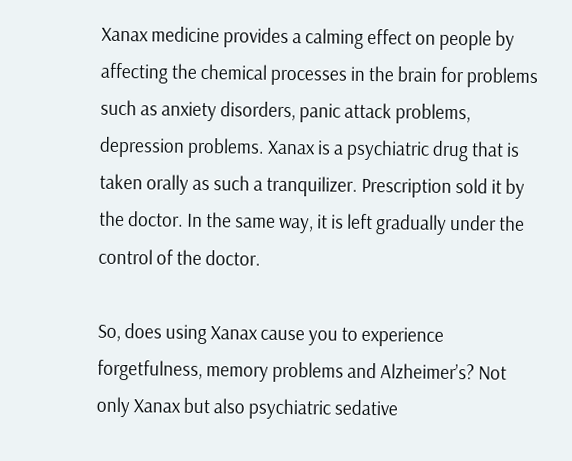Xanax medicine provides a calming effect on people by affecting the chemical processes in the brain for problems such as anxiety disorders, panic attack problems, depression problems. Xanax is a psychiatric drug that is taken orally as such a tranquilizer. Prescription sold it by the doctor. In the same way, it is left gradually under the control of the doctor.

So, does using Xanax cause you to experience forgetfulness, memory problems and Alzheimer’s? Not only Xanax but also psychiatric sedative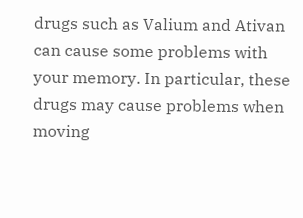drugs such as Valium and Ativan can cause some problems with your memory. In particular, these drugs may cause problems when moving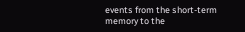events from the short-term memory to the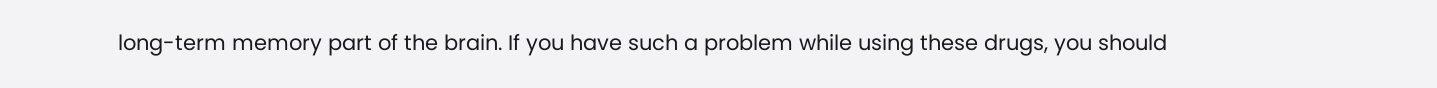long-term memory part of the brain. If you have such a problem while using these drugs, you should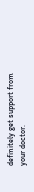definitely get support from your doctor.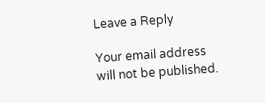Leave a Reply

Your email address will not be published.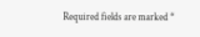Required fields are marked *